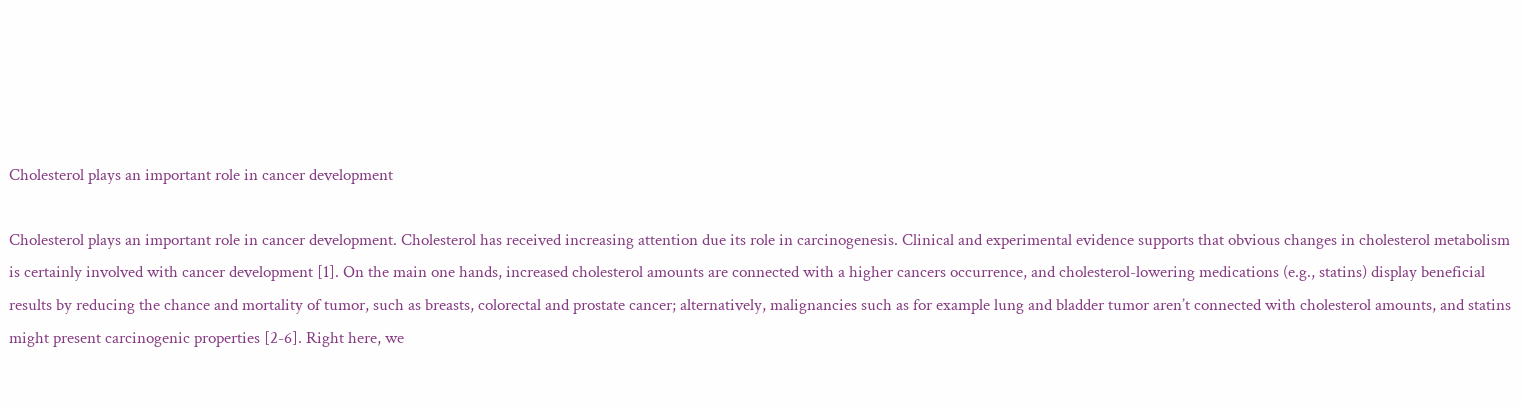Cholesterol plays an important role in cancer development

Cholesterol plays an important role in cancer development. Cholesterol has received increasing attention due its role in carcinogenesis. Clinical and experimental evidence supports that obvious changes in cholesterol metabolism is certainly involved with cancer development [1]. On the main one hands, increased cholesterol amounts are connected with a higher cancers occurrence, and cholesterol-lowering medications (e.g., statins) display beneficial results by reducing the chance and mortality of tumor, such as breasts, colorectal and prostate cancer; alternatively, malignancies such as for example lung and bladder tumor aren’t connected with cholesterol amounts, and statins might present carcinogenic properties [2-6]. Right here, we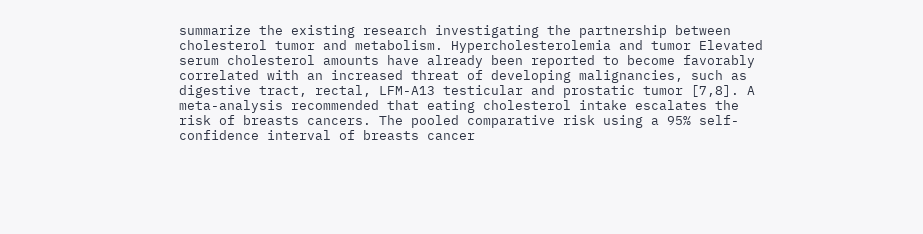summarize the existing research investigating the partnership between cholesterol tumor and metabolism. Hypercholesterolemia and tumor Elevated serum cholesterol amounts have already been reported to become favorably correlated with an increased threat of developing malignancies, such as digestive tract, rectal, LFM-A13 testicular and prostatic tumor [7,8]. A meta-analysis recommended that eating cholesterol intake escalates the risk of breasts cancers. The pooled comparative risk using a 95% self-confidence interval of breasts cancer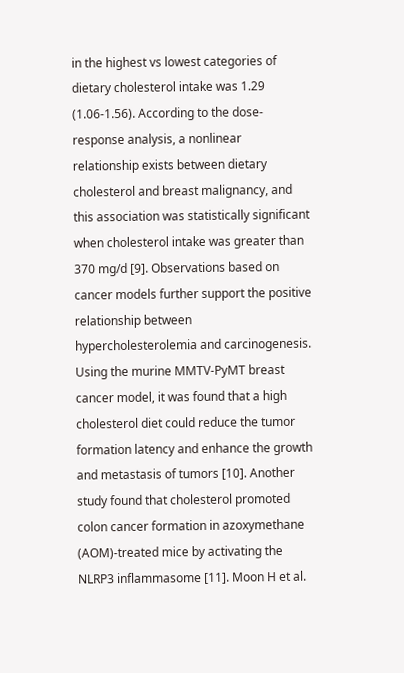in the highest vs lowest categories of dietary cholesterol intake was 1.29 (1.06-1.56). According to the dose-response analysis, a nonlinear relationship exists between dietary cholesterol and breast malignancy, and this association was statistically significant when cholesterol intake was greater than 370 mg/d [9]. Observations based on cancer models further support the positive relationship between hypercholesterolemia and carcinogenesis. Using the murine MMTV-PyMT breast cancer model, it was found that a high cholesterol diet could reduce the tumor formation latency and enhance the growth and metastasis of tumors [10]. Another study found that cholesterol promoted colon cancer formation in azoxymethane (AOM)-treated mice by activating the NLRP3 inflammasome [11]. Moon H et al.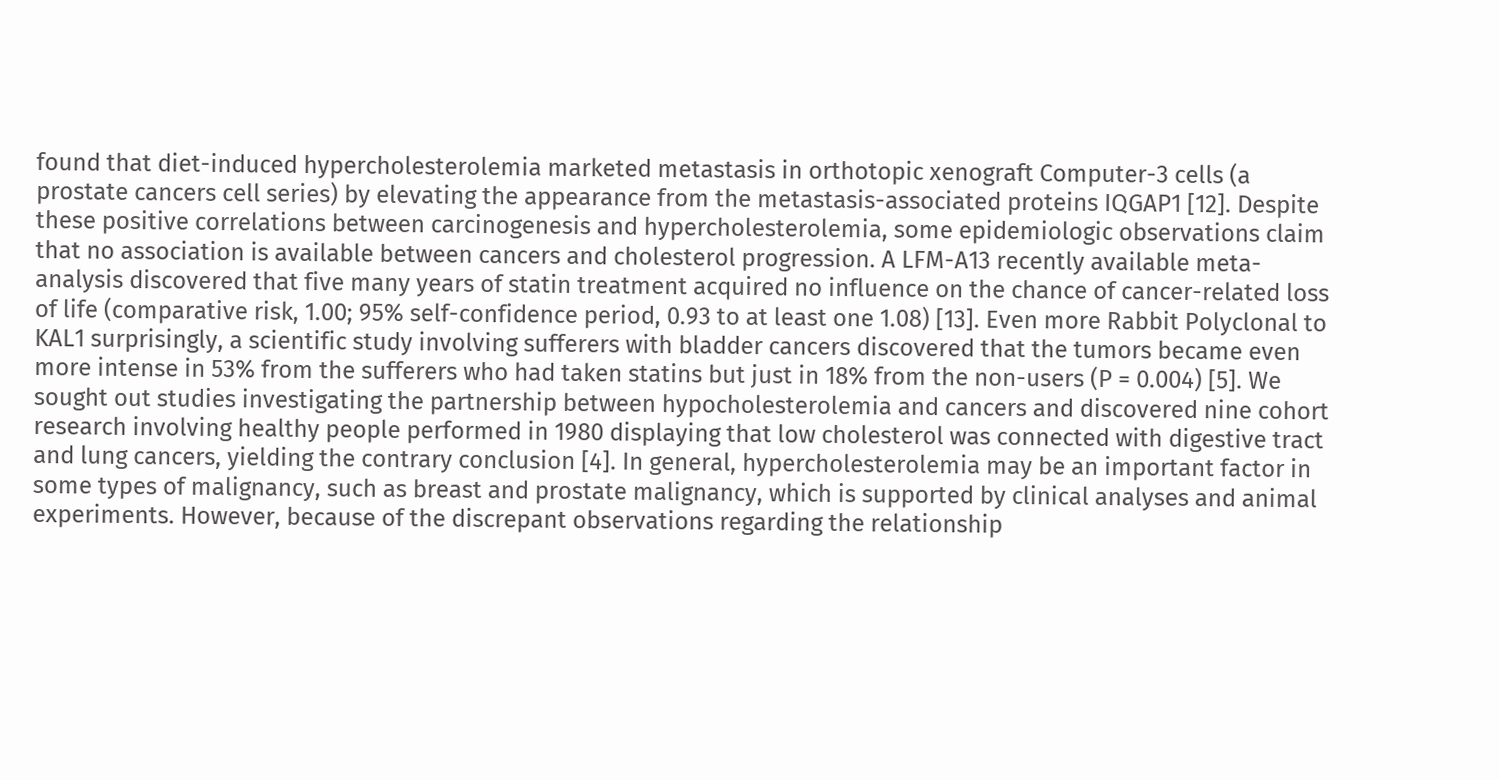found that diet-induced hypercholesterolemia marketed metastasis in orthotopic xenograft Computer-3 cells (a prostate cancers cell series) by elevating the appearance from the metastasis-associated proteins IQGAP1 [12]. Despite these positive correlations between carcinogenesis and hypercholesterolemia, some epidemiologic observations claim that no association is available between cancers and cholesterol progression. A LFM-A13 recently available meta-analysis discovered that five many years of statin treatment acquired no influence on the chance of cancer-related loss of life (comparative risk, 1.00; 95% self-confidence period, 0.93 to at least one 1.08) [13]. Even more Rabbit Polyclonal to KAL1 surprisingly, a scientific study involving sufferers with bladder cancers discovered that the tumors became even more intense in 53% from the sufferers who had taken statins but just in 18% from the non-users (P = 0.004) [5]. We sought out studies investigating the partnership between hypocholesterolemia and cancers and discovered nine cohort research involving healthy people performed in 1980 displaying that low cholesterol was connected with digestive tract and lung cancers, yielding the contrary conclusion [4]. In general, hypercholesterolemia may be an important factor in some types of malignancy, such as breast and prostate malignancy, which is supported by clinical analyses and animal experiments. However, because of the discrepant observations regarding the relationship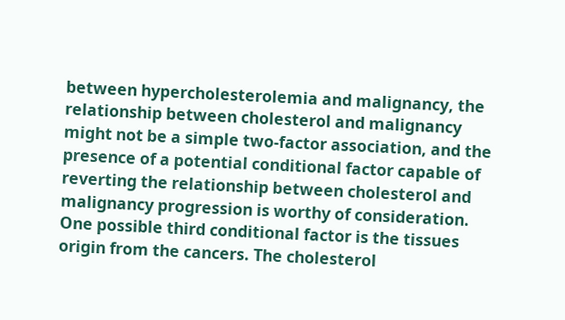between hypercholesterolemia and malignancy, the relationship between cholesterol and malignancy might not be a simple two-factor association, and the presence of a potential conditional factor capable of reverting the relationship between cholesterol and malignancy progression is worthy of consideration. One possible third conditional factor is the tissues origin from the cancers. The cholesterol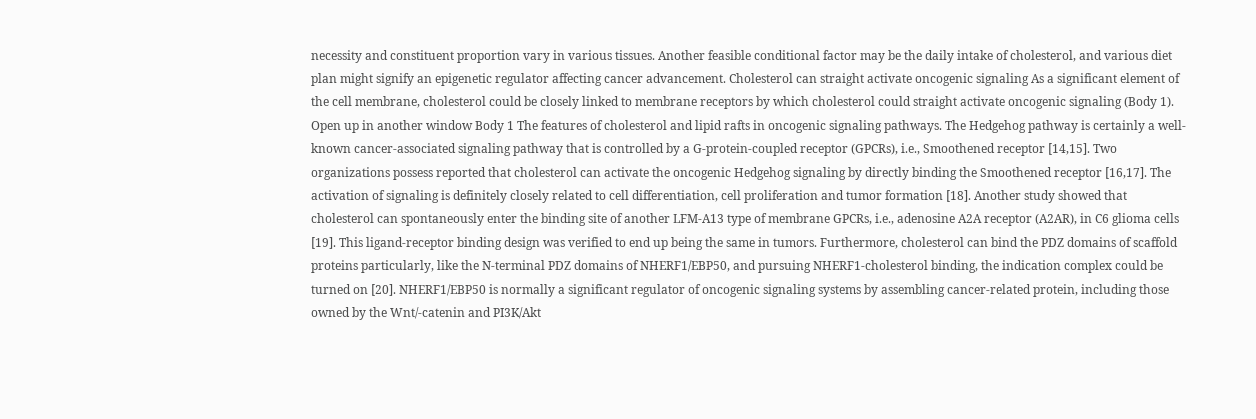necessity and constituent proportion vary in various tissues. Another feasible conditional factor may be the daily intake of cholesterol, and various diet plan might signify an epigenetic regulator affecting cancer advancement. Cholesterol can straight activate oncogenic signaling As a significant element of the cell membrane, cholesterol could be closely linked to membrane receptors by which cholesterol could straight activate oncogenic signaling (Body 1). Open up in another window Body 1 The features of cholesterol and lipid rafts in oncogenic signaling pathways. The Hedgehog pathway is certainly a well-known cancer-associated signaling pathway that is controlled by a G-protein-coupled receptor (GPCRs), i.e., Smoothened receptor [14,15]. Two organizations possess reported that cholesterol can activate the oncogenic Hedgehog signaling by directly binding the Smoothened receptor [16,17]. The activation of signaling is definitely closely related to cell differentiation, cell proliferation and tumor formation [18]. Another study showed that cholesterol can spontaneously enter the binding site of another LFM-A13 type of membrane GPCRs, i.e., adenosine A2A receptor (A2AR), in C6 glioma cells [19]. This ligand-receptor binding design was verified to end up being the same in tumors. Furthermore, cholesterol can bind the PDZ domains of scaffold proteins particularly, like the N-terminal PDZ domains of NHERF1/EBP50, and pursuing NHERF1-cholesterol binding, the indication complex could be turned on [20]. NHERF1/EBP50 is normally a significant regulator of oncogenic signaling systems by assembling cancer-related protein, including those owned by the Wnt/-catenin and PI3K/Akt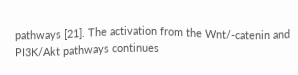pathways [21]. The activation from the Wnt/-catenin and PI3K/Akt pathways continues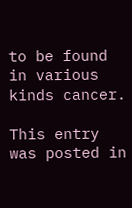to be found in various kinds cancer.

This entry was posted in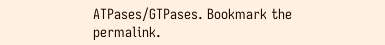ATPases/GTPases. Bookmark the permalink.